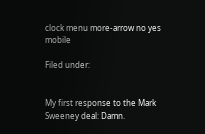clock menu more-arrow no yes mobile

Filed under:


My first response to the Mark Sweeney deal: Damn.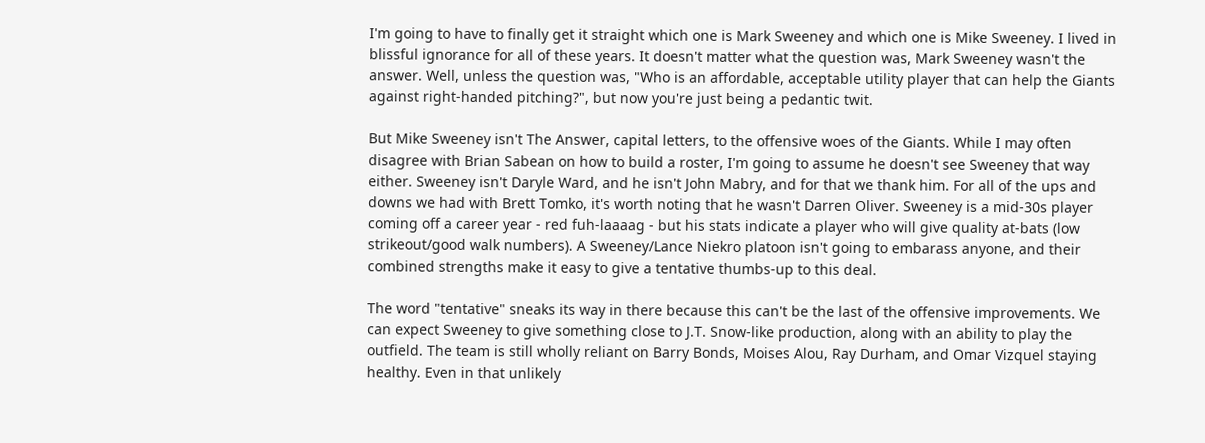I'm going to have to finally get it straight which one is Mark Sweeney and which one is Mike Sweeney. I lived in blissful ignorance for all of these years. It doesn't matter what the question was, Mark Sweeney wasn't the answer. Well, unless the question was, "Who is an affordable, acceptable utility player that can help the Giants against right-handed pitching?", but now you're just being a pedantic twit.

But Mike Sweeney isn't The Answer, capital letters, to the offensive woes of the Giants. While I may often disagree with Brian Sabean on how to build a roster, I'm going to assume he doesn't see Sweeney that way either. Sweeney isn't Daryle Ward, and he isn't John Mabry, and for that we thank him. For all of the ups and downs we had with Brett Tomko, it's worth noting that he wasn't Darren Oliver. Sweeney is a mid-30s player coming off a career year - red fuh-laaaag - but his stats indicate a player who will give quality at-bats (low strikeout/good walk numbers). A Sweeney/Lance Niekro platoon isn't going to embarass anyone, and their combined strengths make it easy to give a tentative thumbs-up to this deal.

The word "tentative" sneaks its way in there because this can't be the last of the offensive improvements. We can expect Sweeney to give something close to J.T. Snow-like production, along with an ability to play the outfield. The team is still wholly reliant on Barry Bonds, Moises Alou, Ray Durham, and Omar Vizquel staying healthy. Even in that unlikely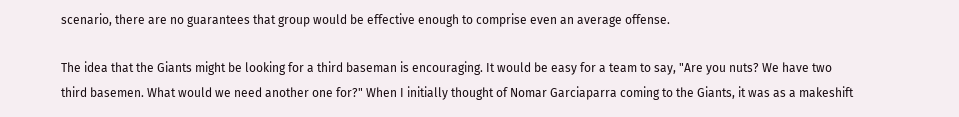scenario, there are no guarantees that group would be effective enough to comprise even an average offense.

The idea that the Giants might be looking for a third baseman is encouraging. It would be easy for a team to say, "Are you nuts? We have two third basemen. What would we need another one for?" When I initially thought of Nomar Garciaparra coming to the Giants, it was as a makeshift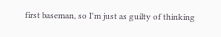first baseman, so I'm just as guilty of thinking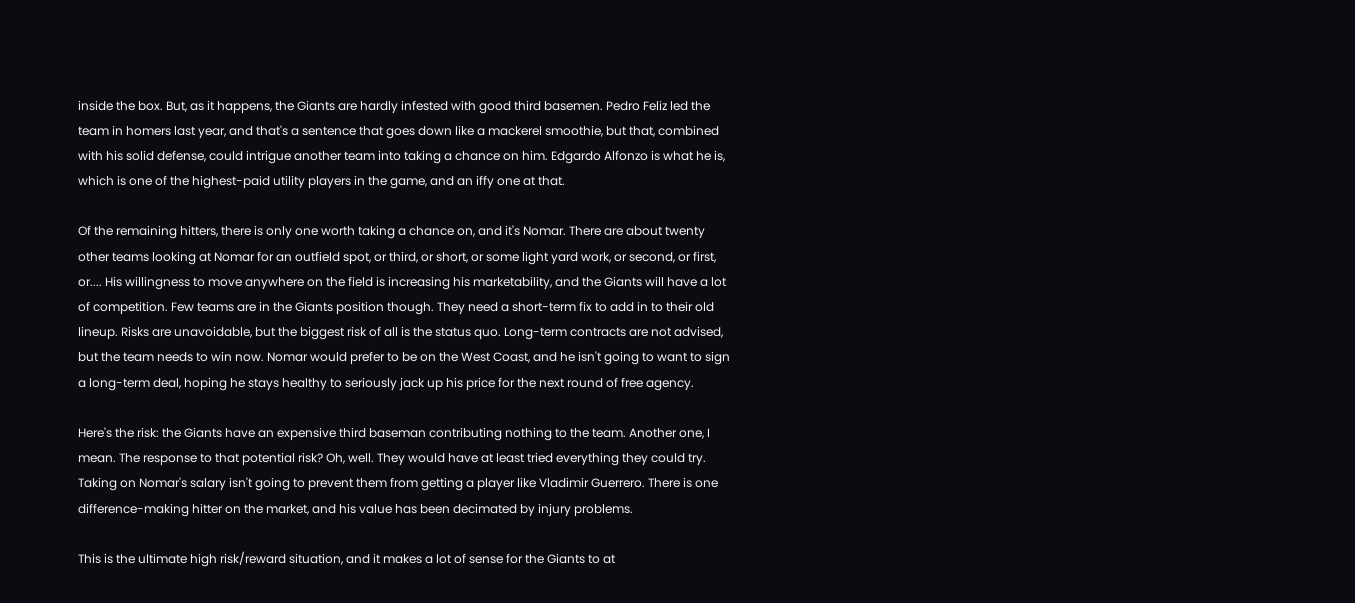inside the box. But, as it happens, the Giants are hardly infested with good third basemen. Pedro Feliz led the team in homers last year, and that's a sentence that goes down like a mackerel smoothie, but that, combined with his solid defense, could intrigue another team into taking a chance on him. Edgardo Alfonzo is what he is, which is one of the highest-paid utility players in the game, and an iffy one at that.

Of the remaining hitters, there is only one worth taking a chance on, and it's Nomar. There are about twenty other teams looking at Nomar for an outfield spot, or third, or short, or some light yard work, or second, or first, or.... His willingness to move anywhere on the field is increasing his marketability, and the Giants will have a lot of competition. Few teams are in the Giants position though. They need a short-term fix to add in to their old lineup. Risks are unavoidable, but the biggest risk of all is the status quo. Long-term contracts are not advised, but the team needs to win now. Nomar would prefer to be on the West Coast, and he isn't going to want to sign a long-term deal, hoping he stays healthy to seriously jack up his price for the next round of free agency.

Here's the risk: the Giants have an expensive third baseman contributing nothing to the team. Another one, I mean. The response to that potential risk? Oh, well. They would have at least tried everything they could try. Taking on Nomar's salary isn't going to prevent them from getting a player like Vladimir Guerrero. There is one difference-making hitter on the market, and his value has been decimated by injury problems.

This is the ultimate high risk/reward situation, and it makes a lot of sense for the Giants to at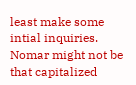least make some intial inquiries. Nomar might not be that capitalized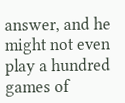answer, and he might not even play a hundred games of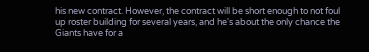his new contract. However, the contract will be short enough to not foul up roster building for several years, and he's about the only chance the Giants have for a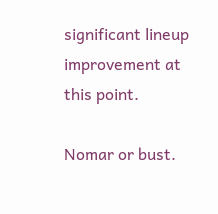significant lineup improvement at this point.

Nomar or bust.